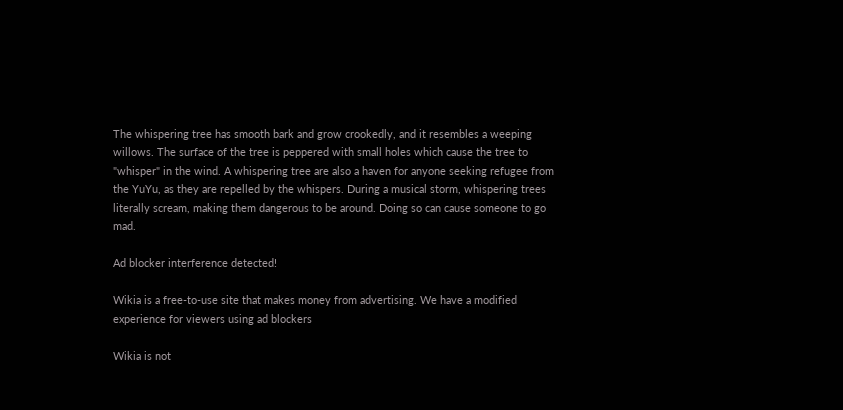The whispering tree has smooth bark and grow crookedly, and it resembles a weeping willows. The surface of the tree is peppered with small holes which cause the tree to "whisper" in the wind. A whispering tree are also a haven for anyone seeking refugee from the YuYu, as they are repelled by the whispers. During a musical storm, whispering trees literally scream, making them dangerous to be around. Doing so can cause someone to go mad.

Ad blocker interference detected!

Wikia is a free-to-use site that makes money from advertising. We have a modified experience for viewers using ad blockers

Wikia is not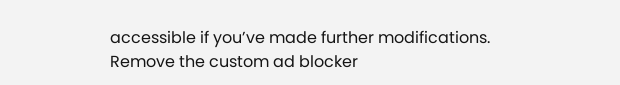accessible if you’ve made further modifications. Remove the custom ad blocker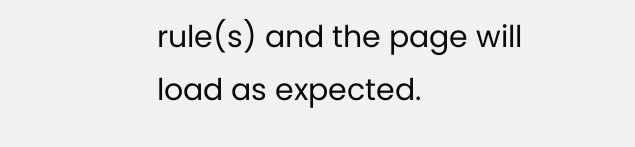rule(s) and the page will load as expected.